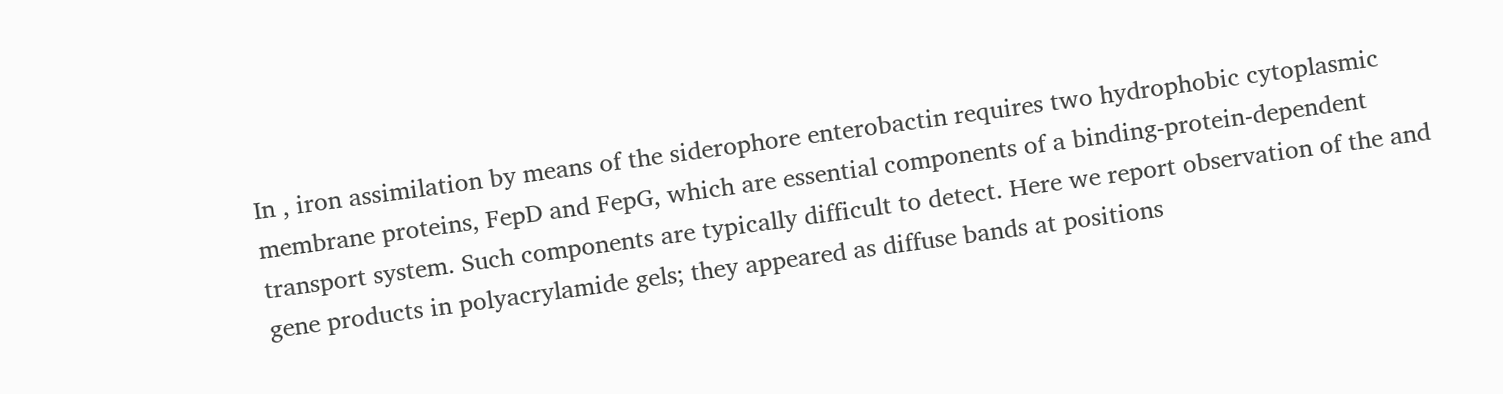In , iron assimilation by means of the siderophore enterobactin requires two hydrophobic cytoplasmic membrane proteins, FepD and FepG, which are essential components of a binding-protein-dependent transport system. Such components are typically difficult to detect. Here we report observation of the and gene products in polyacrylamide gels; they appeared as diffuse bands at positions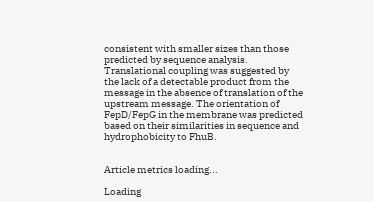consistent with smaller sizes than those predicted by sequence analysis. Translational coupling was suggested by the lack of a detectable product from the message in the absence of translation of the upstream message. The orientation of FepD/FepG in the membrane was predicted based on their similarities in sequence and hydrophobicity to FhuB.


Article metrics loading...

Loading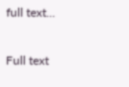full text...

Full text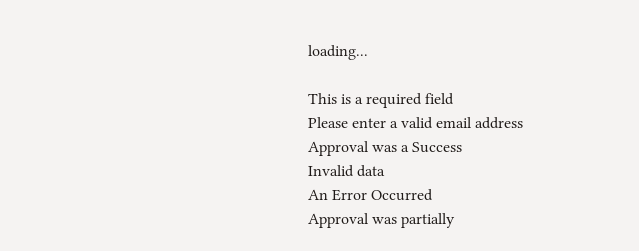loading...

This is a required field
Please enter a valid email address
Approval was a Success
Invalid data
An Error Occurred
Approval was partially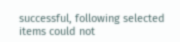successful, following selected items could not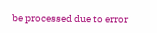be processed due to error